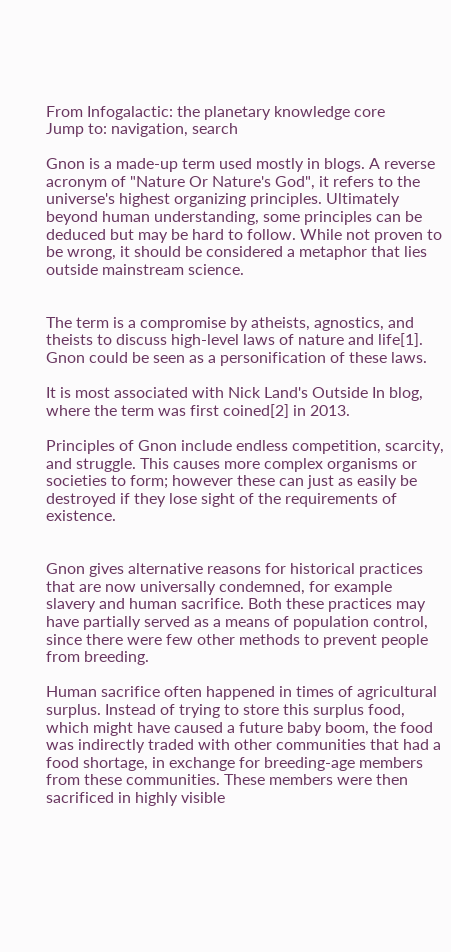From Infogalactic: the planetary knowledge core
Jump to: navigation, search

Gnon is a made-up term used mostly in blogs. A reverse acronym of "Nature Or Nature's God", it refers to the universe's highest organizing principles. Ultimately beyond human understanding, some principles can be deduced but may be hard to follow. While not proven to be wrong, it should be considered a metaphor that lies outside mainstream science.


The term is a compromise by atheists, agnostics, and theists to discuss high-level laws of nature and life[1]. Gnon could be seen as a personification of these laws.

It is most associated with Nick Land's Outside In blog, where the term was first coined[2] in 2013.

Principles of Gnon include endless competition, scarcity, and struggle. This causes more complex organisms or societies to form; however these can just as easily be destroyed if they lose sight of the requirements of existence.


Gnon gives alternative reasons for historical practices that are now universally condemned, for example slavery and human sacrifice. Both these practices may have partially served as a means of population control, since there were few other methods to prevent people from breeding.

Human sacrifice often happened in times of agricultural surplus. Instead of trying to store this surplus food, which might have caused a future baby boom, the food was indirectly traded with other communities that had a food shortage, in exchange for breeding-age members from these communities. These members were then sacrificed in highly visible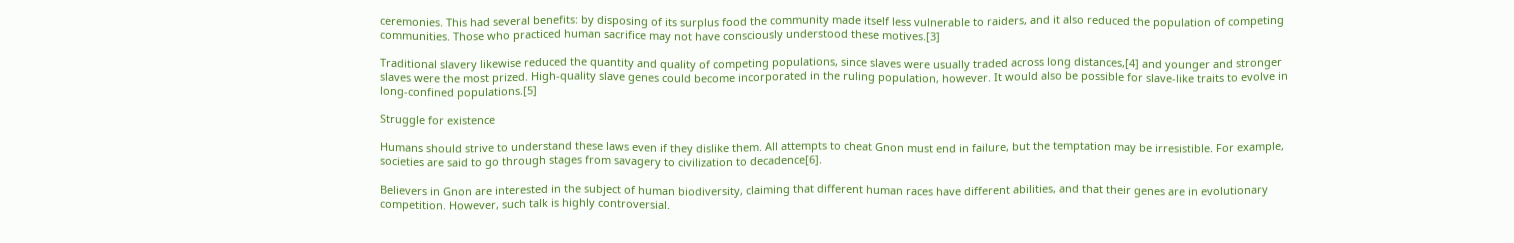ceremonies. This had several benefits: by disposing of its surplus food the community made itself less vulnerable to raiders, and it also reduced the population of competing communities. Those who practiced human sacrifice may not have consciously understood these motives.[3]

Traditional slavery likewise reduced the quantity and quality of competing populations, since slaves were usually traded across long distances,[4] and younger and stronger slaves were the most prized. High-quality slave genes could become incorporated in the ruling population, however. It would also be possible for slave-like traits to evolve in long-confined populations.[5]

Struggle for existence

Humans should strive to understand these laws even if they dislike them. All attempts to cheat Gnon must end in failure, but the temptation may be irresistible. For example, societies are said to go through stages from savagery to civilization to decadence[6].

Believers in Gnon are interested in the subject of human biodiversity, claiming that different human races have different abilities, and that their genes are in evolutionary competition. However, such talk is highly controversial.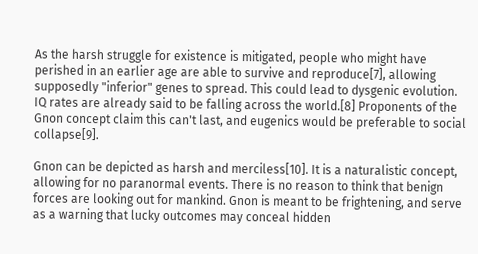As the harsh struggle for existence is mitigated, people who might have perished in an earlier age are able to survive and reproduce[7], allowing supposedly "inferior" genes to spread. This could lead to dysgenic evolution. IQ rates are already said to be falling across the world.[8] Proponents of the Gnon concept claim this can't last, and eugenics would be preferable to social collapse[9].

Gnon can be depicted as harsh and merciless[10]. It is a naturalistic concept, allowing for no paranormal events. There is no reason to think that benign forces are looking out for mankind. Gnon is meant to be frightening, and serve as a warning that lucky outcomes may conceal hidden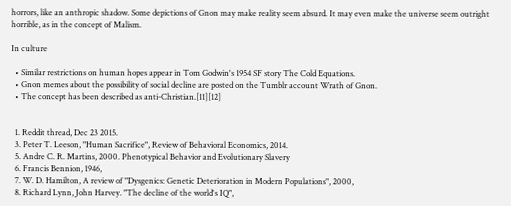horrors, like an anthropic shadow. Some depictions of Gnon may make reality seem absurd. It may even make the universe seem outright horrible, as in the concept of Malism.

In culture

  • Similar restrictions on human hopes appear in Tom Godwin's 1954 SF story The Cold Equations.
  • Gnon memes about the possibility of social decline are posted on the Tumblr account Wrath of Gnon.
  • The concept has been described as anti-Christian.[11][12]


  1. Reddit thread, Dec 23 2015.
  3. Peter T. Leeson, "Human Sacrifice", Review of Behavioral Economics, 2014.
  5. Andre C. R. Martins, 2000. Phenotypical Behavior and Evolutionary Slavery
  6. Francis Bennion, 1946,
  7. W. D. Hamilton, A review of "Dysgenics: Genetic Deterioration in Modern Populations", 2000,
  8. Richard Lynn, John Harvey. "The decline of the world's IQ",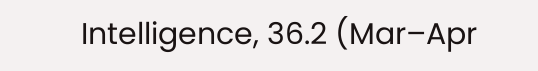Intelligence, 36.2 (Mar–Apr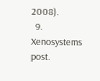2008).
  9. Xenosystems post.